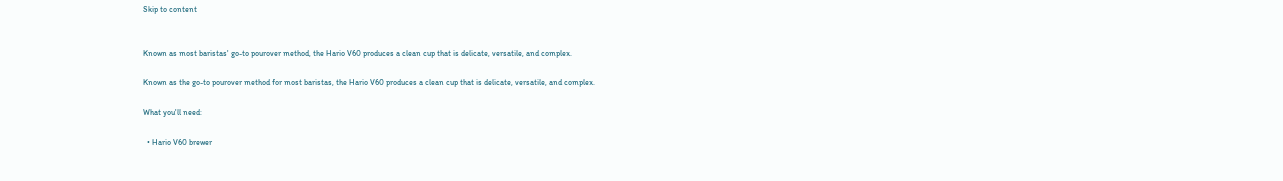Skip to content


Known as most baristas' go-to pourover method, the Hario V60 produces a clean cup that is delicate, versatile, and complex.

Known as the go-to pourover method for most baristas, the Hario V60 produces a clean cup that is delicate, versatile, and complex.

What you'll need:

  • Hario V60 brewer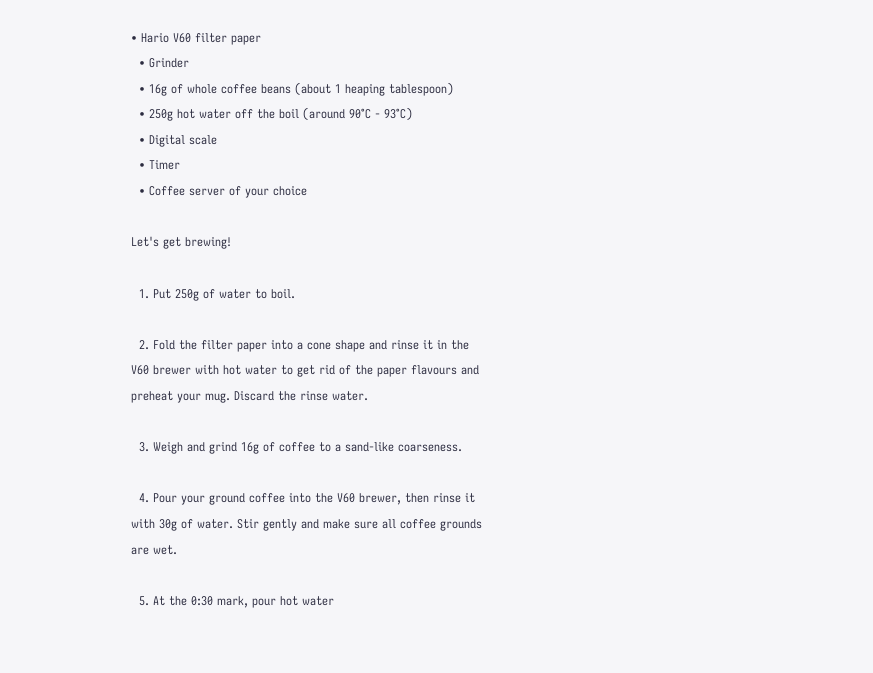• Hario V60 filter paper
  • Grinder
  • 16g of whole coffee beans (about 1 heaping tablespoon)
  • 250g hot water off the boil (around 90°C - 93°C)
  • Digital scale
  • Timer
  • Coffee server of your choice

Let's get brewing!

  1. Put 250g of water to boil.

  2. Fold the filter paper into a cone shape and rinse it in the V60 brewer with hot water to get rid of the paper flavours and preheat your mug. Discard the rinse water.

  3. Weigh and grind 16g of coffee to a sand-like coarseness.

  4. Pour your ground coffee into the V60 brewer, then rinse it with 30g of water. Stir gently and make sure all coffee grounds are wet.

  5. At the 0:30 mark, pour hot water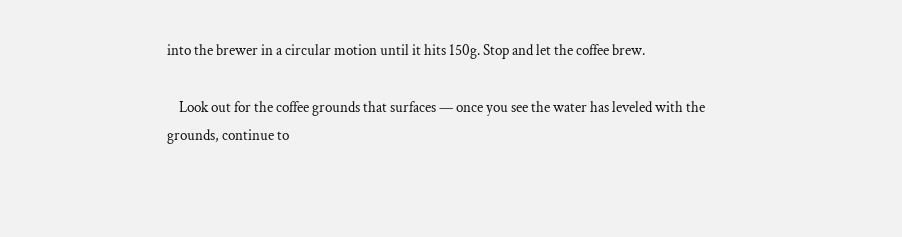into the brewer in a circular motion until it hits 150g. Stop and let the coffee brew.

    Look out for the coffee grounds that surfaces — once you see the water has leveled with the grounds, continue to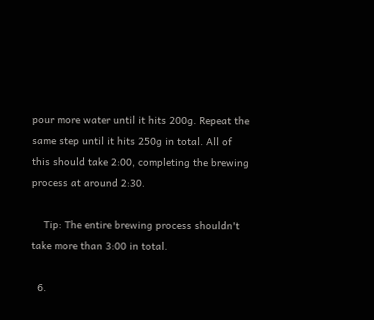pour more water until it hits 200g. Repeat the same step until it hits 250g in total. All of this should take 2:00, completing the brewing process at around 2:30.

    Tip: The entire brewing process shouldn't take more than 3:00 in total.

  6.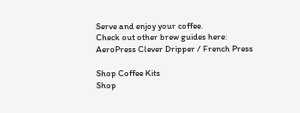Serve and enjoy your coffee.
Check out other brew guides here:
AeroPress Clever Dripper / French Press

Shop Coffee Kits
Shop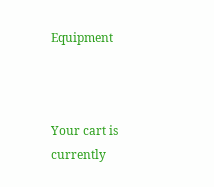Equipment



Your cart is currently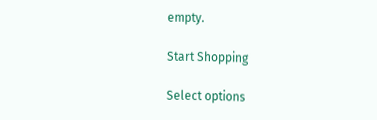empty.

Start Shopping

Select options